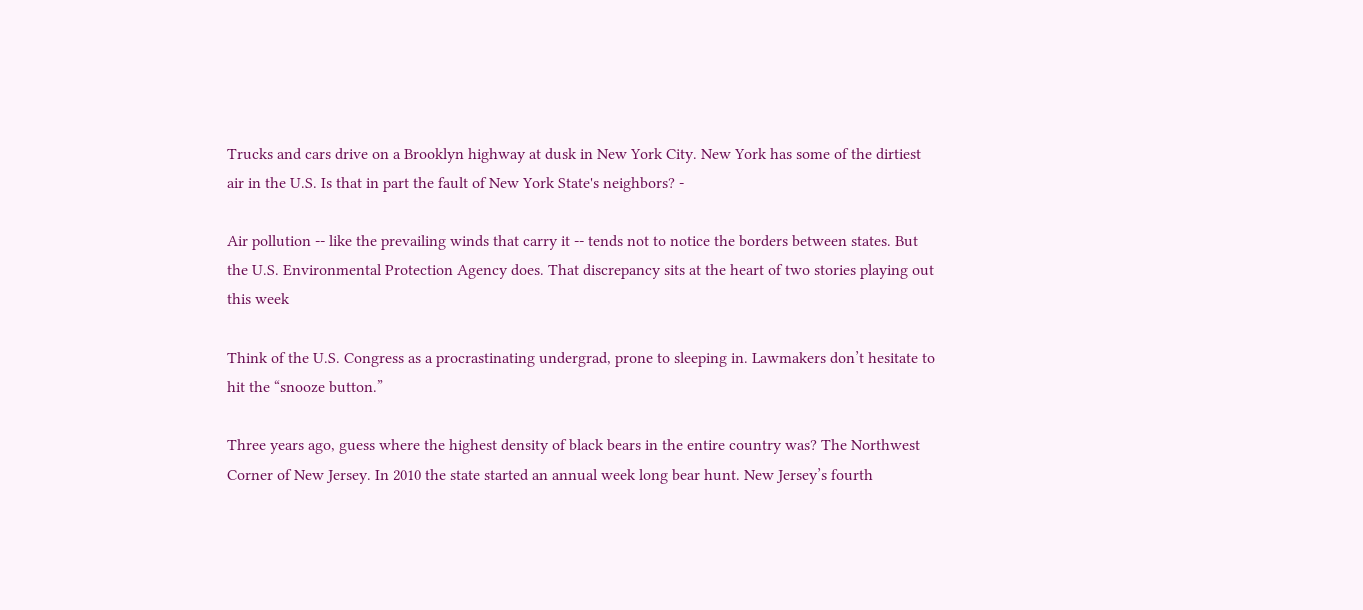Trucks and cars drive on a Brooklyn highway at dusk in New York City. New York has some of the dirtiest air in the U.S. Is that in part the fault of New York State's neighbors? -

Air pollution -- like the prevailing winds that carry it -- tends not to notice the borders between states. But the U.S. Environmental Protection Agency does. That discrepancy sits at the heart of two stories playing out this week

Think of the U.S. Congress as a procrastinating undergrad, prone to sleeping in. Lawmakers don’t hesitate to hit the “snooze button.”

Three years ago, guess where the highest density of black bears in the entire country was? The Northwest Corner of New Jersey. In 2010 the state started an annual week long bear hunt. New Jersey’s fourth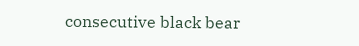consecutive black bear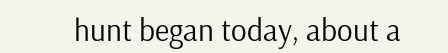hunt began today, about a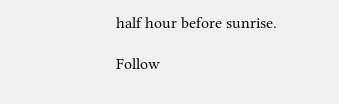half hour before sunrise.

Follow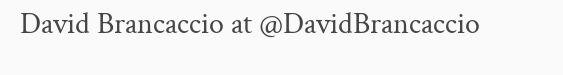David Brancaccio at @DavidBrancaccio